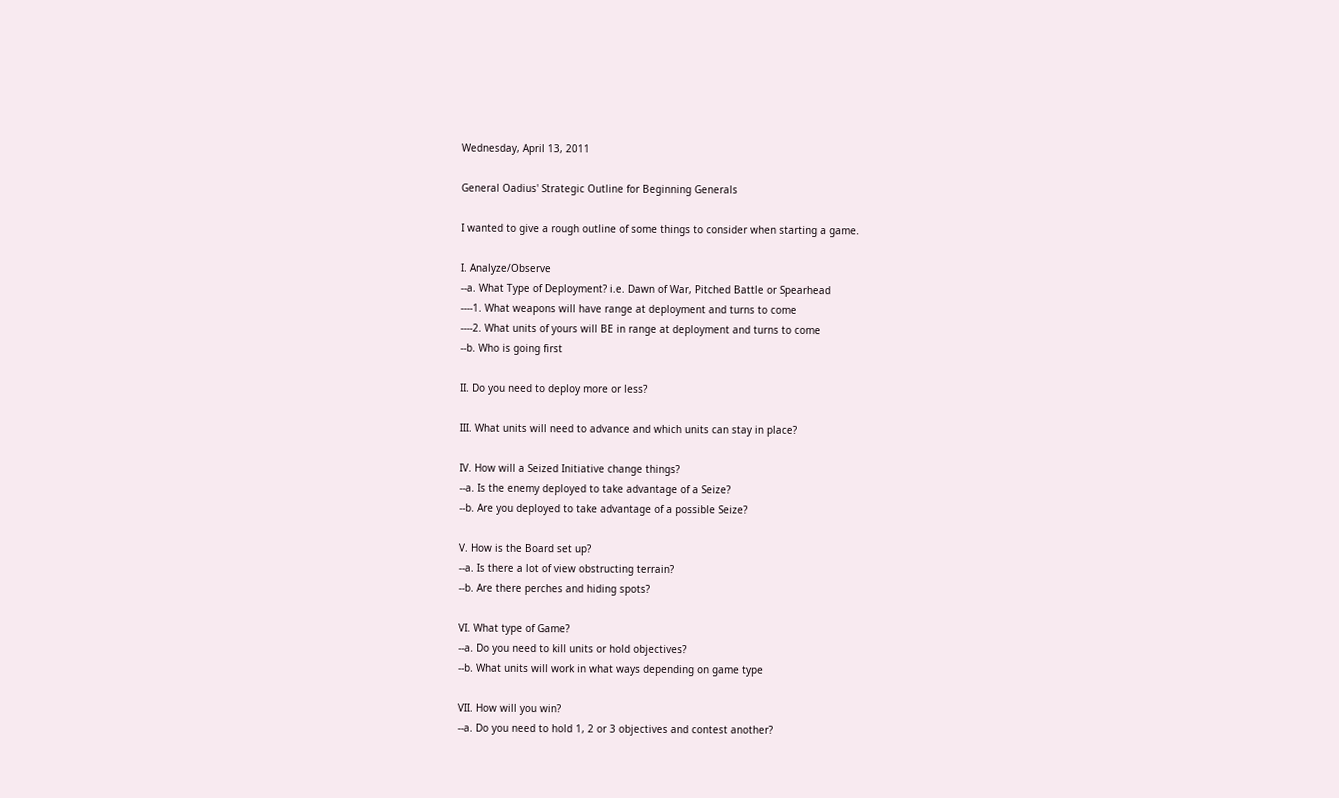Wednesday, April 13, 2011

General Oadius' Strategic Outline for Beginning Generals

I wanted to give a rough outline of some things to consider when starting a game.

I. Analyze/Observe
--a. What Type of Deployment? i.e. Dawn of War, Pitched Battle or Spearhead
----1. What weapons will have range at deployment and turns to come
----2. What units of yours will BE in range at deployment and turns to come
--b. Who is going first

II. Do you need to deploy more or less?

III. What units will need to advance and which units can stay in place?

IV. How will a Seized Initiative change things?
--a. Is the enemy deployed to take advantage of a Seize?
--b. Are you deployed to take advantage of a possible Seize?

V. How is the Board set up?
--a. Is there a lot of view obstructing terrain?
--b. Are there perches and hiding spots?

VI. What type of Game?
--a. Do you need to kill units or hold objectives?
--b. What units will work in what ways depending on game type

VII. How will you win?
--a. Do you need to hold 1, 2 or 3 objectives and contest another?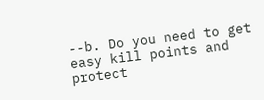--b. Do you need to get easy kill points and protect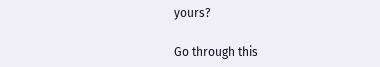yours?

Go through this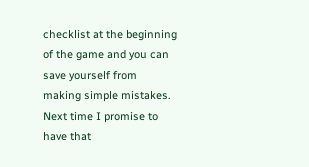checklist at the beginning of the game and you can save yourself from making simple mistakes. Next time I promise to have that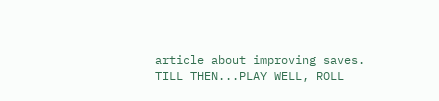article about improving saves. TILL THEN...PLAY WELL, ROLL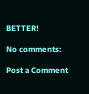BETTER!

No comments:

Post a Comment